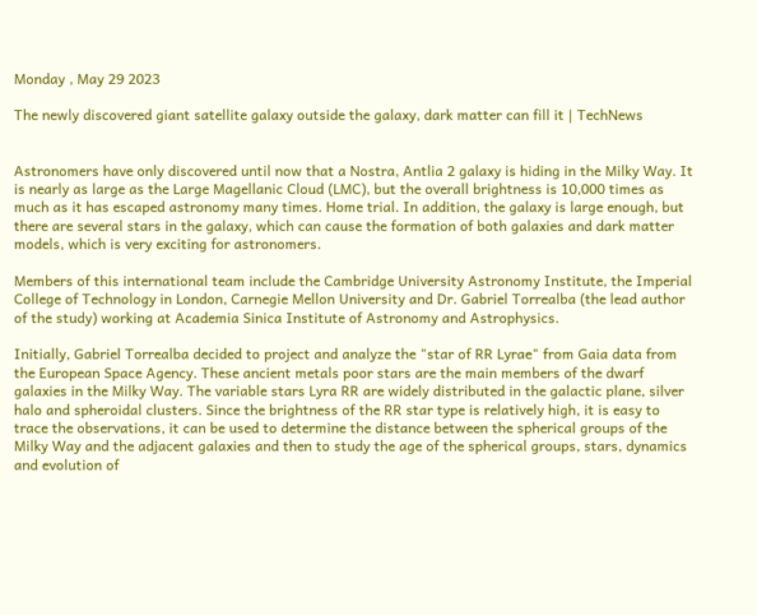Monday , May 29 2023

The newly discovered giant satellite galaxy outside the galaxy, dark matter can fill it | TechNews


Astronomers have only discovered until now that a Nostra, Antlia 2 galaxy is hiding in the Milky Way. It is nearly as large as the Large Magellanic Cloud (LMC), but the overall brightness is 10,000 times as much as it has escaped astronomy many times. Home trial. In addition, the galaxy is large enough, but there are several stars in the galaxy, which can cause the formation of both galaxies and dark matter models, which is very exciting for astronomers.

Members of this international team include the Cambridge University Astronomy Institute, the Imperial College of Technology in London, Carnegie Mellon University and Dr. Gabriel Torrealba (the lead author of the study) working at Academia Sinica Institute of Astronomy and Astrophysics.

Initially, Gabriel Torrealba decided to project and analyze the "star of RR Lyrae" from Gaia data from the European Space Agency. These ancient metals poor stars are the main members of the dwarf galaxies in the Milky Way. The variable stars Lyra RR are widely distributed in the galactic plane, silver halo and spheroidal clusters. Since the brightness of the RR star type is relatively high, it is easy to trace the observations, it can be used to determine the distance between the spherical groups of the Milky Way and the adjacent galaxies and then to study the age of the spherical groups, stars, dynamics and evolution of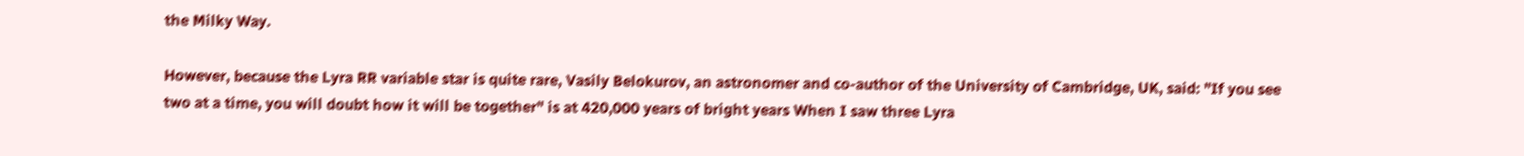the Milky Way.

However, because the Lyra RR variable star is quite rare, Vasily Belokurov, an astronomer and co-author of the University of Cambridge, UK, said: "If you see two at a time, you will doubt how it will be together" is at 420,000 years of bright years When I saw three Lyra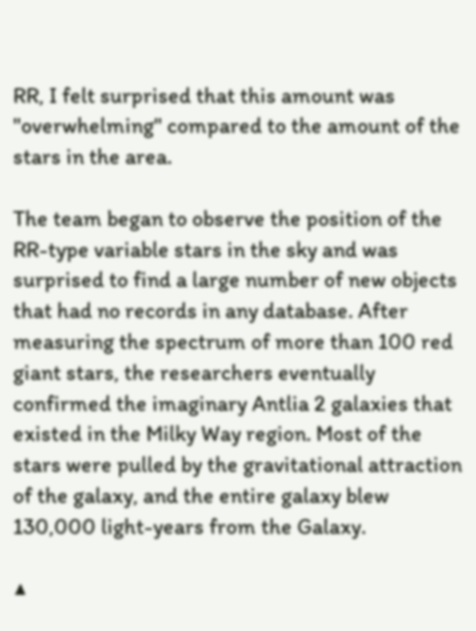RR, I felt surprised that this amount was "overwhelming" compared to the amount of the stars in the area.

The team began to observe the position of the RR-type variable stars in the sky and was surprised to find a large number of new objects that had no records in any database. After measuring the spectrum of more than 100 red giant stars, the researchers eventually confirmed the imaginary Antlia 2 galaxies that existed in the Milky Way region. Most of the stars were pulled by the gravitational attraction of the galaxy, and the entire galaxy blew 130,000 light-years from the Galaxy.

▲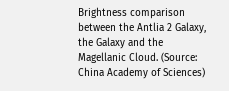Brightness comparison between the Antlia 2 Galaxy, the Galaxy and the Magellanic Cloud. (Source: China Academy of Sciences)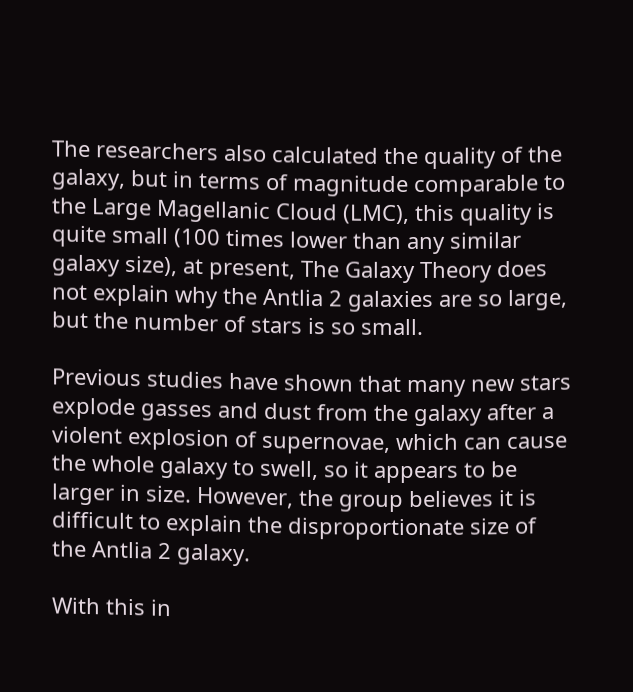The researchers also calculated the quality of the galaxy, but in terms of magnitude comparable to the Large Magellanic Cloud (LMC), this quality is quite small (100 times lower than any similar galaxy size), at present, The Galaxy Theory does not explain why the Antlia 2 galaxies are so large, but the number of stars is so small.

Previous studies have shown that many new stars explode gasses and dust from the galaxy after a violent explosion of supernovae, which can cause the whole galaxy to swell, so it appears to be larger in size. However, the group believes it is difficult to explain the disproportionate size of the Antlia 2 galaxy.

With this in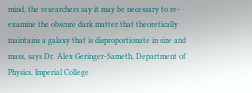mind, the researchers say it may be necessary to re-examine the obscure dark matter that theoretically maintains a galaxy that is disproportionate in size and mass, says Dr. Alex Geringer-Sameth, Department of Physics, Imperial College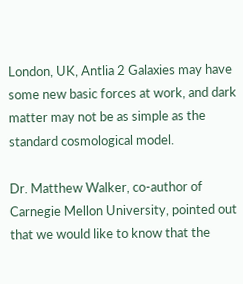London, UK, Antlia 2 Galaxies may have some new basic forces at work, and dark matter may not be as simple as the standard cosmological model.

Dr. Matthew Walker, co-author of Carnegie Mellon University, pointed out that we would like to know that the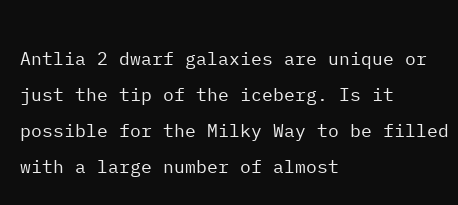Antlia 2 dwarf galaxies are unique or just the tip of the iceberg. Is it possible for the Milky Way to be filled with a large number of almost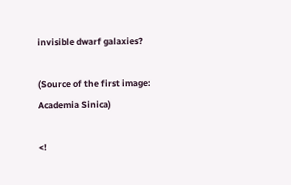invisible dwarf galaxies?

(Source of the first image: Academia Sinica)

<!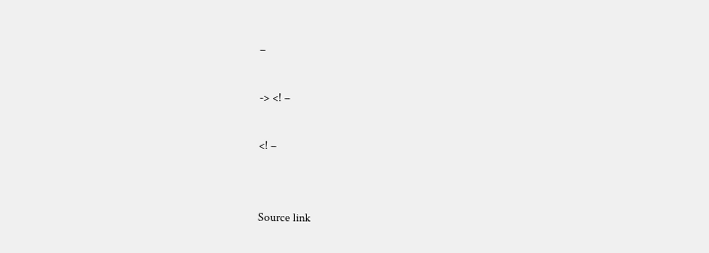–

-> <! –

<! –


Source link